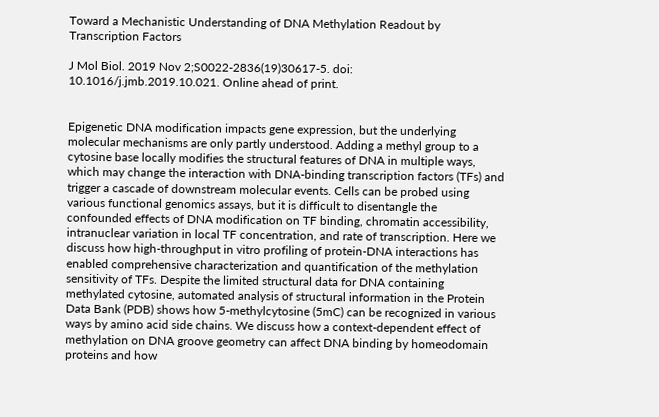Toward a Mechanistic Understanding of DNA Methylation Readout by Transcription Factors

J Mol Biol. 2019 Nov 2;S0022-2836(19)30617-5. doi: 10.1016/j.jmb.2019.10.021. Online ahead of print.


Epigenetic DNA modification impacts gene expression, but the underlying molecular mechanisms are only partly understood. Adding a methyl group to a cytosine base locally modifies the structural features of DNA in multiple ways, which may change the interaction with DNA-binding transcription factors (TFs) and trigger a cascade of downstream molecular events. Cells can be probed using various functional genomics assays, but it is difficult to disentangle the confounded effects of DNA modification on TF binding, chromatin accessibility, intranuclear variation in local TF concentration, and rate of transcription. Here we discuss how high-throughput in vitro profiling of protein-DNA interactions has enabled comprehensive characterization and quantification of the methylation sensitivity of TFs. Despite the limited structural data for DNA containing methylated cytosine, automated analysis of structural information in the Protein Data Bank (PDB) shows how 5-methylcytosine (5mC) can be recognized in various ways by amino acid side chains. We discuss how a context-dependent effect of methylation on DNA groove geometry can affect DNA binding by homeodomain proteins and how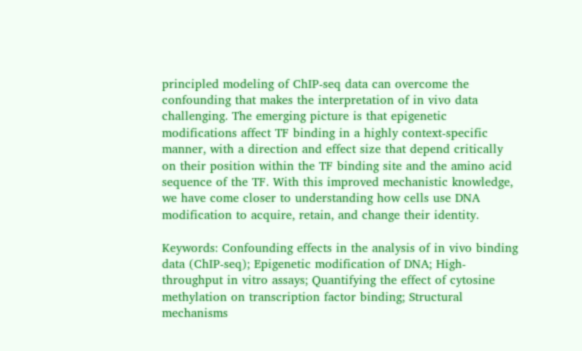principled modeling of ChIP-seq data can overcome the confounding that makes the interpretation of in vivo data challenging. The emerging picture is that epigenetic modifications affect TF binding in a highly context-specific manner, with a direction and effect size that depend critically on their position within the TF binding site and the amino acid sequence of the TF. With this improved mechanistic knowledge, we have come closer to understanding how cells use DNA modification to acquire, retain, and change their identity.

Keywords: Confounding effects in the analysis of in vivo binding data (ChIP-seq); Epigenetic modification of DNA; High-throughput in vitro assays; Quantifying the effect of cytosine methylation on transcription factor binding; Structural mechanisms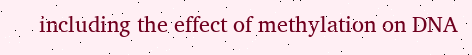including the effect of methylation on DNA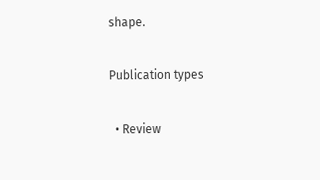shape.

Publication types

  • Review